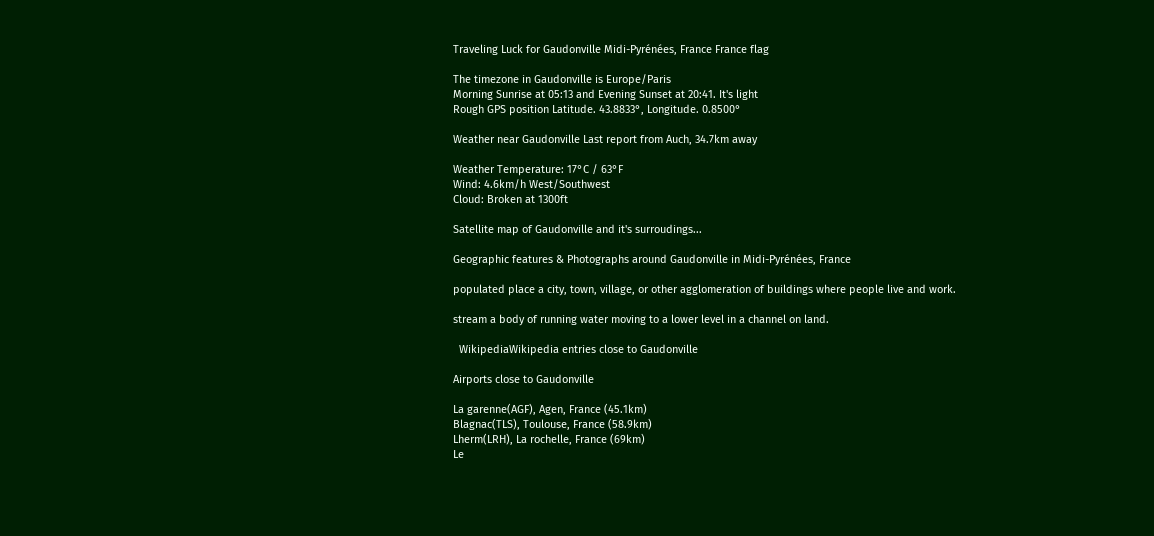Traveling Luck for Gaudonville Midi-Pyrénées, France France flag

The timezone in Gaudonville is Europe/Paris
Morning Sunrise at 05:13 and Evening Sunset at 20:41. It's light
Rough GPS position Latitude. 43.8833°, Longitude. 0.8500°

Weather near Gaudonville Last report from Auch, 34.7km away

Weather Temperature: 17°C / 63°F
Wind: 4.6km/h West/Southwest
Cloud: Broken at 1300ft

Satellite map of Gaudonville and it's surroudings...

Geographic features & Photographs around Gaudonville in Midi-Pyrénées, France

populated place a city, town, village, or other agglomeration of buildings where people live and work.

stream a body of running water moving to a lower level in a channel on land.

  WikipediaWikipedia entries close to Gaudonville

Airports close to Gaudonville

La garenne(AGF), Agen, France (45.1km)
Blagnac(TLS), Toulouse, France (58.9km)
Lherm(LRH), La rochelle, France (69km)
Le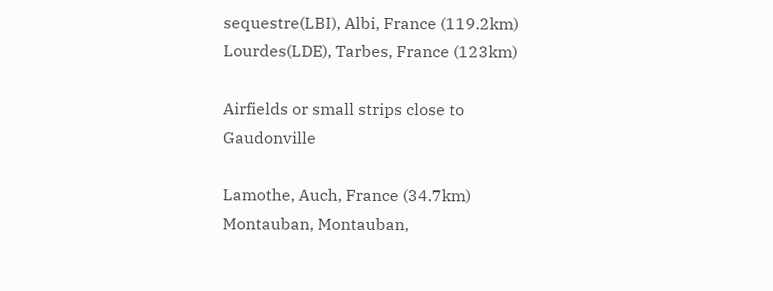sequestre(LBI), Albi, France (119.2km)
Lourdes(LDE), Tarbes, France (123km)

Airfields or small strips close to Gaudonville

Lamothe, Auch, France (34.7km)
Montauban, Montauban,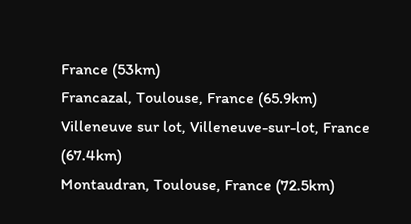France (53km)
Francazal, Toulouse, France (65.9km)
Villeneuve sur lot, Villeneuve-sur-lot, France (67.4km)
Montaudran, Toulouse, France (72.5km)